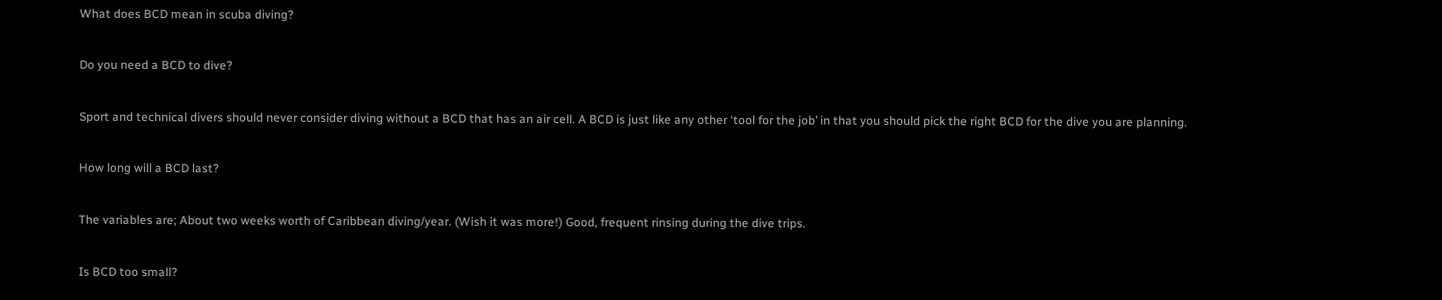What does BCD mean in scuba diving?

Do you need a BCD to dive?

Sport and technical divers should never consider diving without a BCD that has an air cell. A BCD is just like any other ‘tool for the job’ in that you should pick the right BCD for the dive you are planning.

How long will a BCD last?

The variables are; About two weeks worth of Caribbean diving/year. (Wish it was more!) Good, frequent rinsing during the dive trips.

Is BCD too small?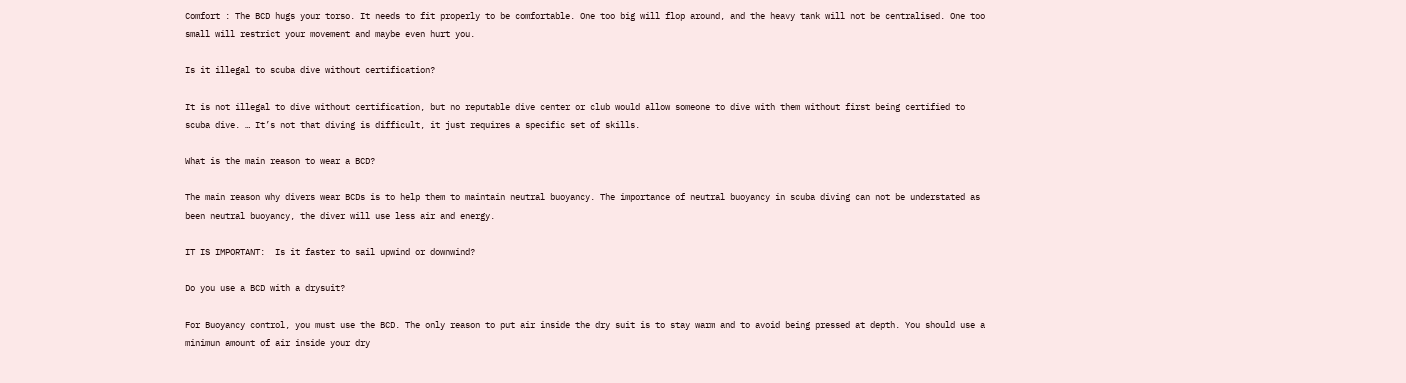Comfort : The BCD hugs your torso. It needs to fit properly to be comfortable. One too big will flop around, and the heavy tank will not be centralised. One too small will restrict your movement and maybe even hurt you.

Is it illegal to scuba dive without certification?

It is not illegal to dive without certification, but no reputable dive center or club would allow someone to dive with them without first being certified to scuba dive. … It’s not that diving is difficult, it just requires a specific set of skills.

What is the main reason to wear a BCD?

The main reason why divers wear BCDs is to help them to maintain neutral buoyancy. The importance of neutral buoyancy in scuba diving can not be understated as been neutral buoyancy, the diver will use less air and energy.

IT IS IMPORTANT:  Is it faster to sail upwind or downwind?

Do you use a BCD with a drysuit?

For Buoyancy control, you must use the BCD. The only reason to put air inside the dry suit is to stay warm and to avoid being pressed at depth. You should use a minimun amount of air inside your dry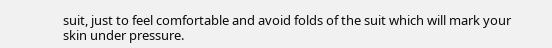suit, just to feel comfortable and avoid folds of the suit which will mark your skin under pressure.